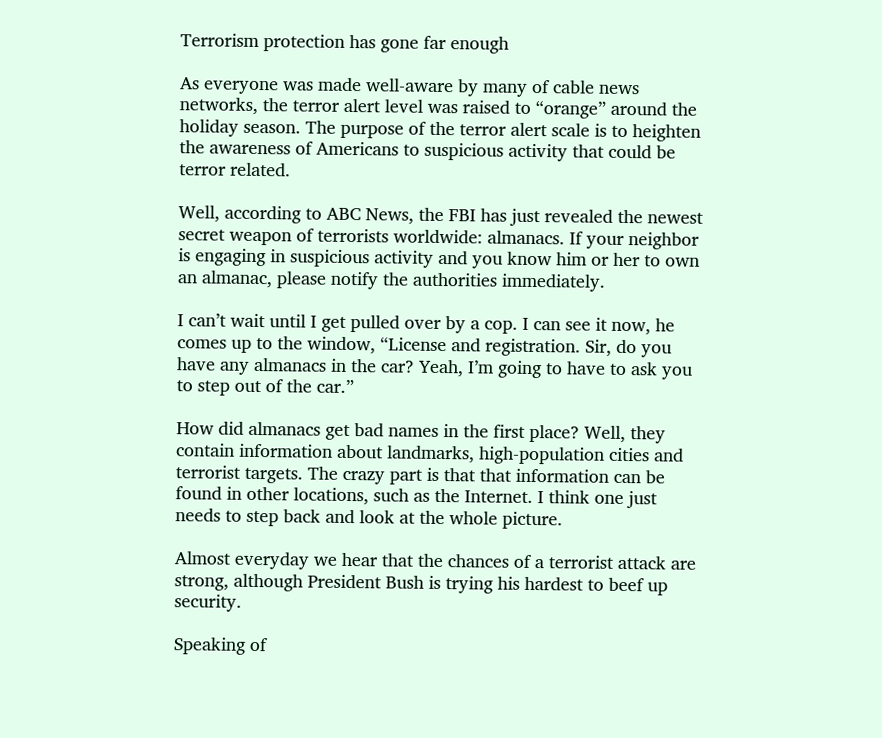Terrorism protection has gone far enough

As everyone was made well-aware by many of cable news networks, the terror alert level was raised to “orange” around the holiday season. The purpose of the terror alert scale is to heighten the awareness of Americans to suspicious activity that could be terror related.

Well, according to ABC News, the FBI has just revealed the newest secret weapon of terrorists worldwide: almanacs. If your neighbor is engaging in suspicious activity and you know him or her to own an almanac, please notify the authorities immediately.

I can’t wait until I get pulled over by a cop. I can see it now, he comes up to the window, “License and registration. Sir, do you have any almanacs in the car? Yeah, I’m going to have to ask you to step out of the car.”

How did almanacs get bad names in the first place? Well, they contain information about landmarks, high-population cities and terrorist targets. The crazy part is that that information can be found in other locations, such as the Internet. I think one just needs to step back and look at the whole picture.

Almost everyday we hear that the chances of a terrorist attack are strong, although President Bush is trying his hardest to beef up security.

Speaking of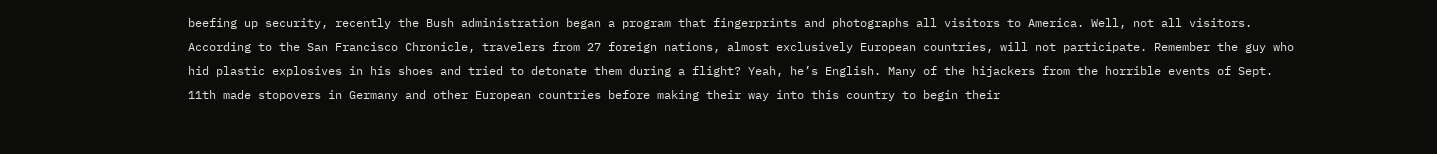beefing up security, recently the Bush administration began a program that fingerprints and photographs all visitors to America. Well, not all visitors. According to the San Francisco Chronicle, travelers from 27 foreign nations, almost exclusively European countries, will not participate. Remember the guy who hid plastic explosives in his shoes and tried to detonate them during a flight? Yeah, he’s English. Many of the hijackers from the horrible events of Sept. 11th made stopovers in Germany and other European countries before making their way into this country to begin their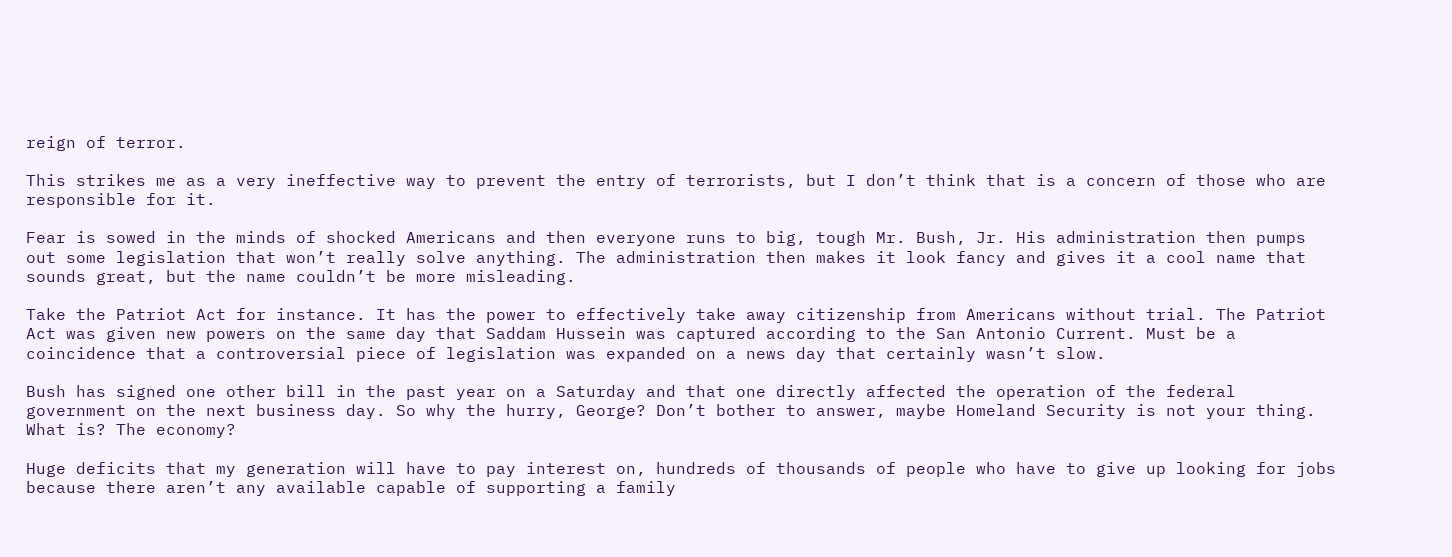reign of terror.

This strikes me as a very ineffective way to prevent the entry of terrorists, but I don’t think that is a concern of those who are responsible for it.

Fear is sowed in the minds of shocked Americans and then everyone runs to big, tough Mr. Bush, Jr. His administration then pumps out some legislation that won’t really solve anything. The administration then makes it look fancy and gives it a cool name that sounds great, but the name couldn’t be more misleading.

Take the Patriot Act for instance. It has the power to effectively take away citizenship from Americans without trial. The Patriot Act was given new powers on the same day that Saddam Hussein was captured according to the San Antonio Current. Must be a coincidence that a controversial piece of legislation was expanded on a news day that certainly wasn’t slow.

Bush has signed one other bill in the past year on a Saturday and that one directly affected the operation of the federal government on the next business day. So why the hurry, George? Don’t bother to answer, maybe Homeland Security is not your thing. What is? The economy?

Huge deficits that my generation will have to pay interest on, hundreds of thousands of people who have to give up looking for jobs because there aren’t any available capable of supporting a family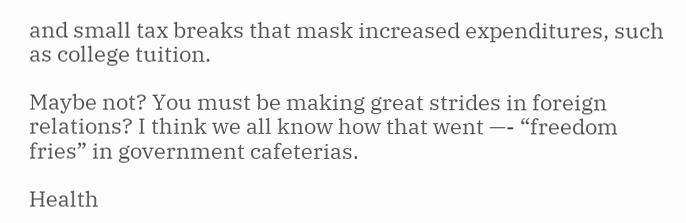and small tax breaks that mask increased expenditures, such as college tuition.

Maybe not? You must be making great strides in foreign relations? I think we all know how that went —- “freedom fries” in government cafeterias.

Health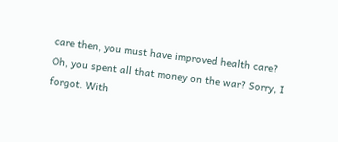care then, you must have improved health care? Oh, you spent all that money on the war? Sorry, I forgot. With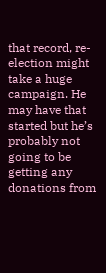that record, re-election might take a huge campaign. He may have that started but he’s probably not going to be getting any donations from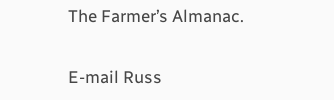The Farmer’s Almanac.

E-mail Russ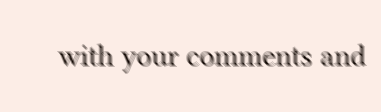with your comments and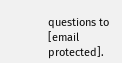questions to [email protected].